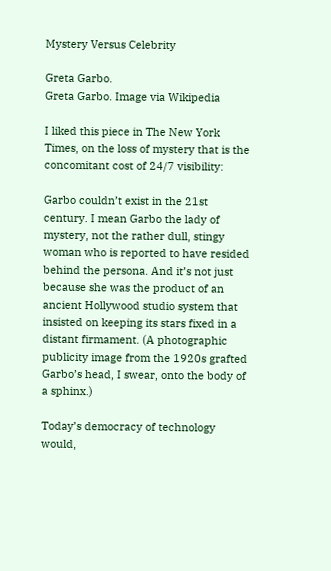Mystery Versus Celebrity

Greta Garbo.
Greta Garbo. Image via Wikipedia

I liked this piece in The New York Times, on the loss of mystery that is the concomitant cost of 24/7 visibility:

Garbo couldn’t exist in the 21st century. I mean Garbo the lady of mystery, not the rather dull, stingy woman who is reported to have resided behind the persona. And it’s not just because she was the product of an ancient Hollywood studio system that insisted on keeping its stars fixed in a distant firmament. (A photographic publicity image from the 1920s grafted Garbo’s head, I swear, onto the body of a sphinx.)

Today’s democracy of technology would,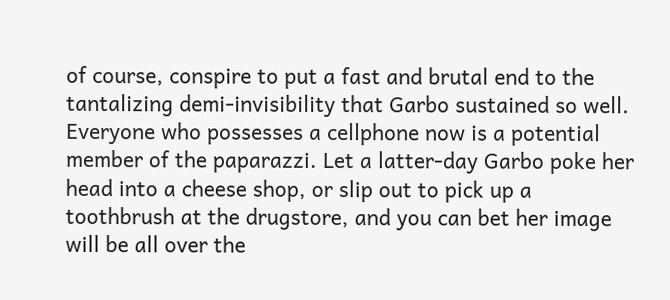of course, conspire to put a fast and brutal end to the tantalizing demi-invisibility that Garbo sustained so well. Everyone who possesses a cellphone now is a potential member of the paparazzi. Let a latter-day Garbo poke her head into a cheese shop, or slip out to pick up a toothbrush at the drugstore, and you can bet her image will be all over the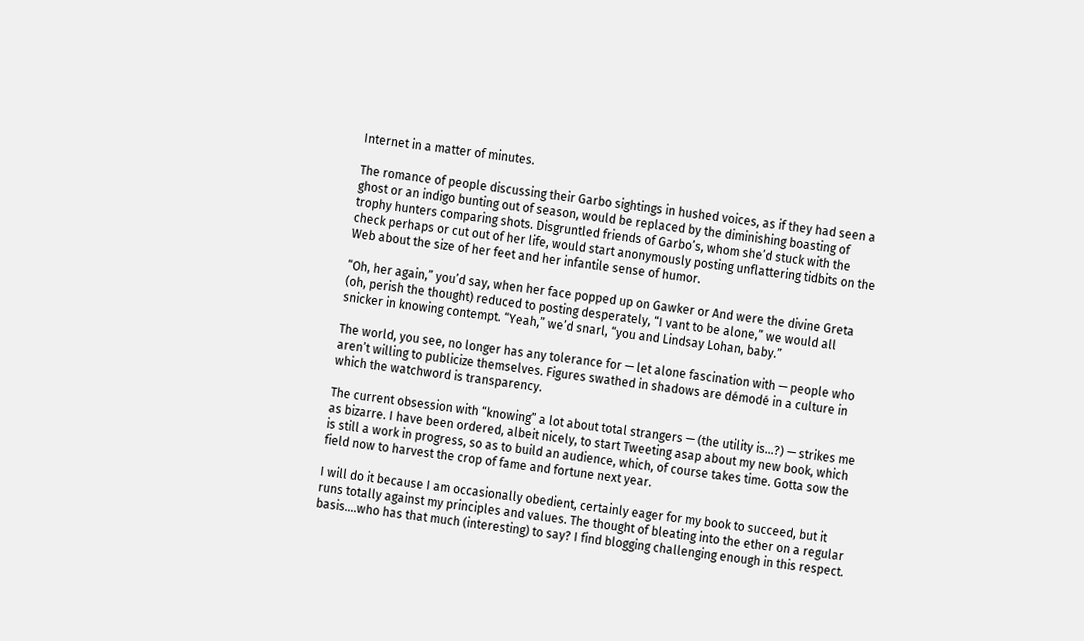Internet in a matter of minutes.

The romance of people discussing their Garbo sightings in hushed voices, as if they had seen a ghost or an indigo bunting out of season, would be replaced by the diminishing boasting of trophy hunters comparing shots. Disgruntled friends of Garbo’s, whom she’d stuck with the check perhaps or cut out of her life, would start anonymously posting unflattering tidbits on the Web about the size of her feet and her infantile sense of humor.

“Oh, her again,” you’d say, when her face popped up on Gawker or And were the divine Greta (oh, perish the thought) reduced to posting desperately, “I vant to be alone,” we would all snicker in knowing contempt. “Yeah,” we’d snarl, “you and Lindsay Lohan, baby.”

The world, you see, no longer has any tolerance for — let alone fascination with — people who aren’t willing to publicize themselves. Figures swathed in shadows are démodé in a culture in which the watchword is transparency.

The current obsession with “knowing” a lot about total strangers — (the utility is…?) — strikes me as bizarre. I have been ordered, albeit nicely, to start Tweeting asap about my new book, which is still a work in progress, so as to build an audience, which, of course takes time. Gotta sow the field now to harvest the crop of fame and fortune next year.

I will do it because I am occasionally obedient, certainly eager for my book to succeed, but it runs totally against my principles and values. The thought of bleating into the ether on a regular basis….who has that much (interesting) to say? I find blogging challenging enough in this respect.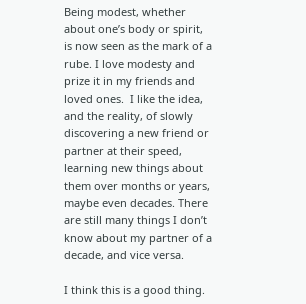Being modest, whether about one’s body or spirit, is now seen as the mark of a rube. I love modesty and prize it in my friends and loved ones.  I like the idea, and the reality, of slowly discovering a new friend or partner at their speed, learning new things about them over months or years, maybe even decades. There are still many things I don’t know about my partner of a decade, and vice versa.

I think this is a good thing.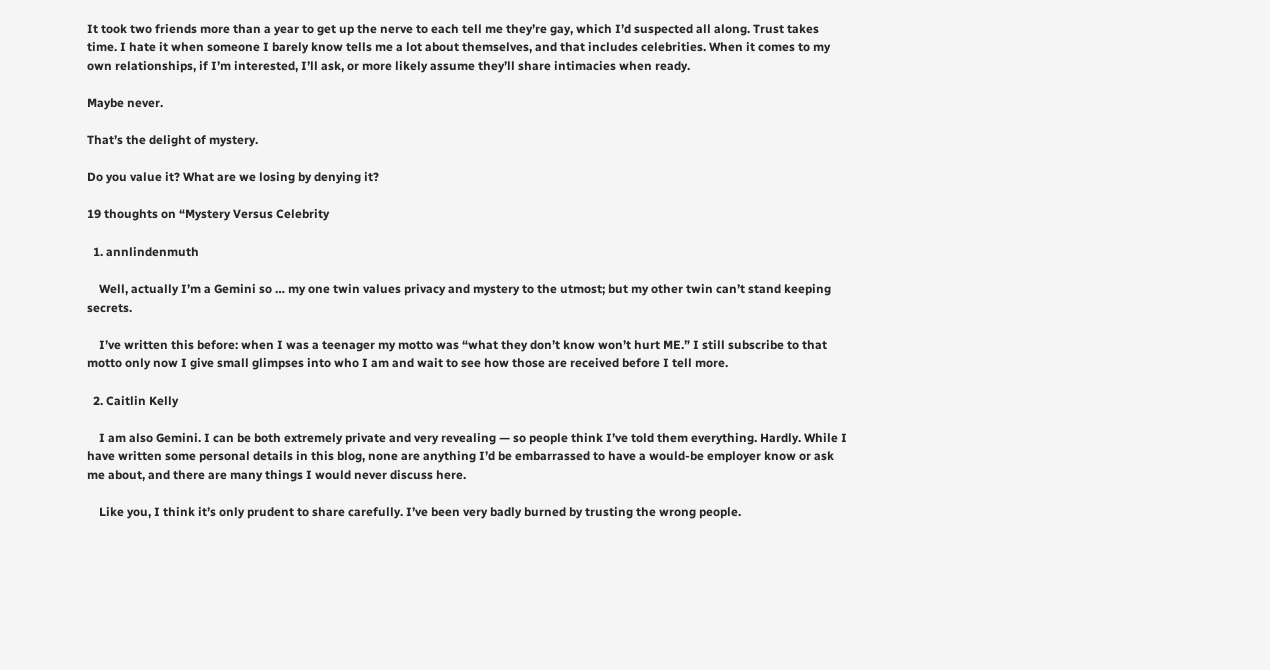It took two friends more than a year to get up the nerve to each tell me they’re gay, which I’d suspected all along. Trust takes time. I hate it when someone I barely know tells me a lot about themselves, and that includes celebrities. When it comes to my own relationships, if I’m interested, I’ll ask, or more likely assume they’ll share intimacies when ready.

Maybe never.

That’s the delight of mystery.

Do you value it? What are we losing by denying it?

19 thoughts on “Mystery Versus Celebrity

  1. annlindenmuth

    Well, actually I’m a Gemini so … my one twin values privacy and mystery to the utmost; but my other twin can’t stand keeping secrets.

    I’ve written this before: when I was a teenager my motto was “what they don’t know won’t hurt ME.” I still subscribe to that motto only now I give small glimpses into who I am and wait to see how those are received before I tell more.

  2. Caitlin Kelly

    I am also Gemini. I can be both extremely private and very revealing — so people think I’ve told them everything. Hardly. While I have written some personal details in this blog, none are anything I’d be embarrassed to have a would-be employer know or ask me about, and there are many things I would never discuss here.

    Like you, I think it’s only prudent to share carefully. I’ve been very badly burned by trusting the wrong people.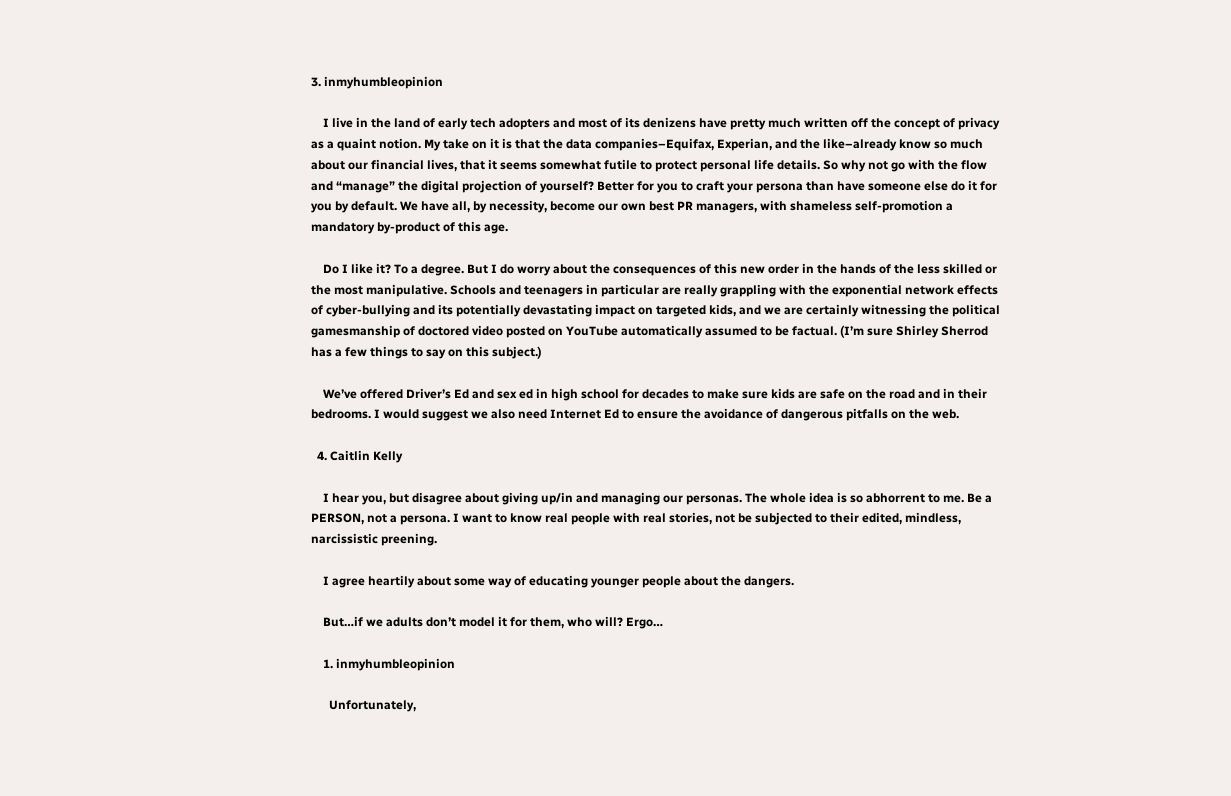3. inmyhumbleopinion

    I live in the land of early tech adopters and most of its denizens have pretty much written off the concept of privacy as a quaint notion. My take on it is that the data companies–Equifax, Experian, and the like–already know so much about our financial lives, that it seems somewhat futile to protect personal life details. So why not go with the flow and “manage” the digital projection of yourself? Better for you to craft your persona than have someone else do it for you by default. We have all, by necessity, become our own best PR managers, with shameless self-promotion a mandatory by-product of this age.

    Do I like it? To a degree. But I do worry about the consequences of this new order in the hands of the less skilled or the most manipulative. Schools and teenagers in particular are really grappling with the exponential network effects of cyber-bullying and its potentially devastating impact on targeted kids, and we are certainly witnessing the political gamesmanship of doctored video posted on YouTube automatically assumed to be factual. (I’m sure Shirley Sherrod has a few things to say on this subject.)

    We’ve offered Driver’s Ed and sex ed in high school for decades to make sure kids are safe on the road and in their bedrooms. I would suggest we also need Internet Ed to ensure the avoidance of dangerous pitfalls on the web.

  4. Caitlin Kelly

    I hear you, but disagree about giving up/in and managing our personas. The whole idea is so abhorrent to me. Be a PERSON, not a persona. I want to know real people with real stories, not be subjected to their edited, mindless, narcissistic preening.

    I agree heartily about some way of educating younger people about the dangers.

    But…if we adults don’t model it for them, who will? Ergo…

    1. inmyhumbleopinion

      Unfortunately,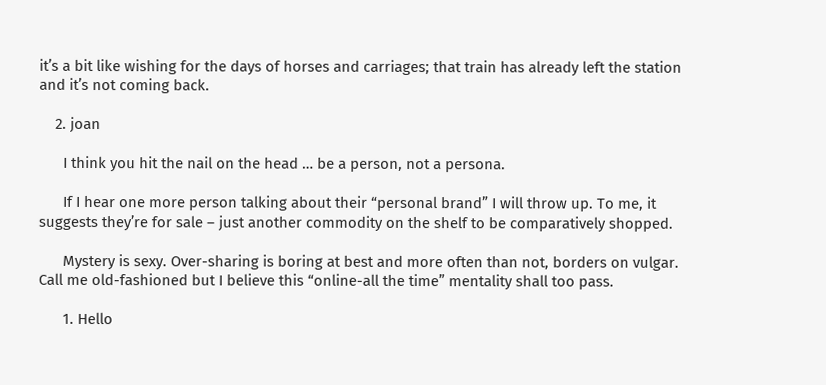it’s a bit like wishing for the days of horses and carriages; that train has already left the station and it’s not coming back.

    2. joan

      I think you hit the nail on the head … be a person, not a persona.

      If I hear one more person talking about their “personal brand” I will throw up. To me, it suggests they’re for sale – just another commodity on the shelf to be comparatively shopped.

      Mystery is sexy. Over-sharing is boring at best and more often than not, borders on vulgar. Call me old-fashioned but I believe this “online-all the time” mentality shall too pass.

      1. Hello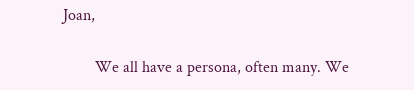Joan,

        We all have a persona, often many. We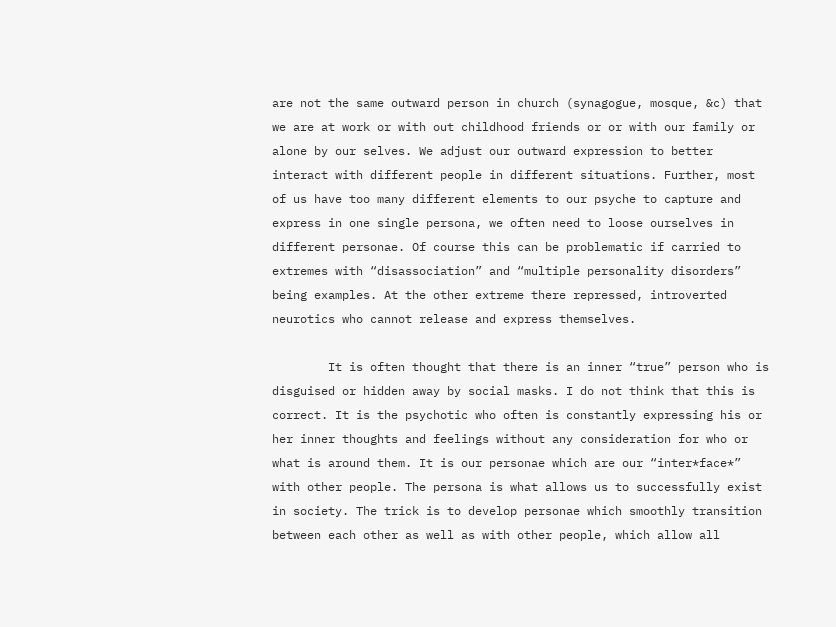are not the same outward person in church (synagogue, mosque, &c) that we are at work or with out childhood friends or or with our family or alone by our selves. We adjust our outward expression to better interact with different people in different situations. Further, most of us have too many different elements to our psyche to capture and express in one single persona, we often need to loose ourselves in different personae. Of course this can be problematic if carried to extremes with “disassociation” and “multiple personality disorders” being examples. At the other extreme there repressed, introverted neurotics who cannot release and express themselves.

        It is often thought that there is an inner “true” person who is disguised or hidden away by social masks. I do not think that this is correct. It is the psychotic who often is constantly expressing his or her inner thoughts and feelings without any consideration for who or what is around them. It is our personae which are our “inter*face*” with other people. The persona is what allows us to successfully exist in society. The trick is to develop personae which smoothly transition between each other as well as with other people, which allow all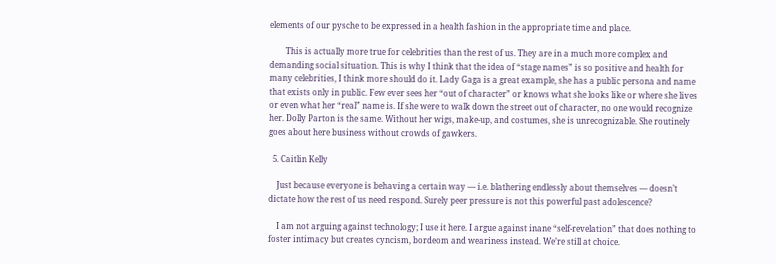elements of our pysche to be expressed in a health fashion in the appropriate time and place.

        This is actually more true for celebrities than the rest of us. They are in a much more complex and demanding social situation. This is why I think that the idea of “stage names” is so positive and health for many celebrities, I think more should do it. Lady Gaga is a great example, she has a public persona and name that exists only in public. Few ever sees her “out of character” or knows what she looks like or where she lives or even what her “real” name is. If she were to walk down the street out of character, no one would recognize her. Dolly Parton is the same. Without her wigs, make-up, and costumes, she is unrecognizable. She routinely goes about here business without crowds of gawkers.

  5. Caitlin Kelly

    Just because everyone is behaving a certain way — i.e. blathering endlessly about themselves — doesn’t dictate how the rest of us need respond. Surely peer pressure is not this powerful past adolescence?

    I am not arguing against technology; I use it here. I argue against inane “self-revelation” that does nothing to foster intimacy but creates cyncism, bordeom and weariness instead. We’re still at choice.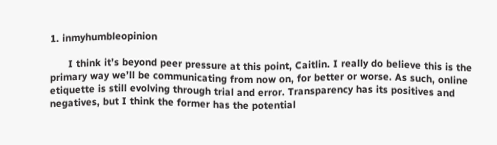1. inmyhumbleopinion

      I think it’s beyond peer pressure at this point, Caitlin. I really do believe this is the primary way we’ll be communicating from now on, for better or worse. As such, online etiquette is still evolving through trial and error. Transparency has its positives and negatives, but I think the former has the potential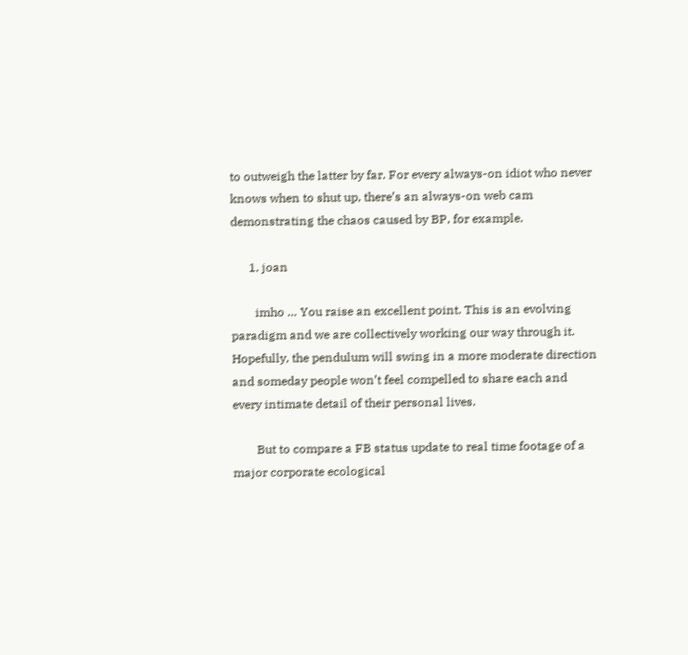to outweigh the latter by far. For every always-on idiot who never knows when to shut up, there’s an always-on web cam demonstrating the chaos caused by BP, for example.

      1. joan

        imho … You raise an excellent point. This is an evolving paradigm and we are collectively working our way through it. Hopefully, the pendulum will swing in a more moderate direction and someday people won’t feel compelled to share each and every intimate detail of their personal lives.

        But to compare a FB status update to real time footage of a major corporate ecological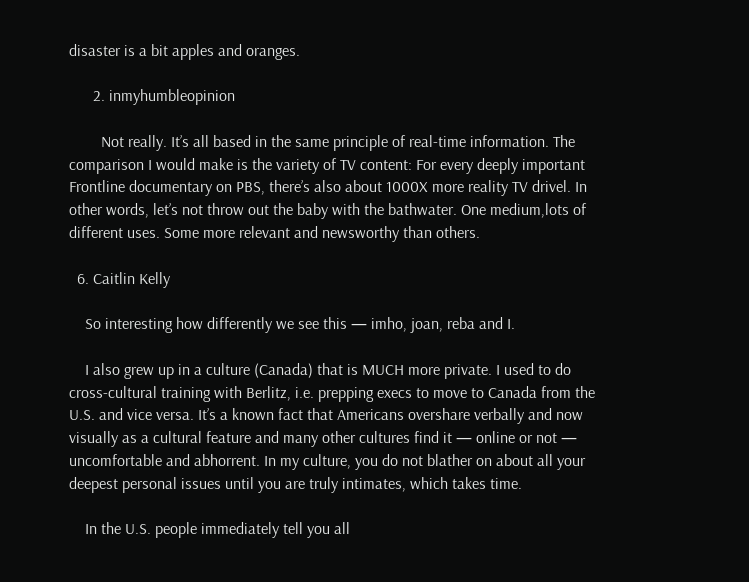disaster is a bit apples and oranges.

      2. inmyhumbleopinion

        Not really. It’s all based in the same principle of real-time information. The comparison I would make is the variety of TV content: For every deeply important Frontline documentary on PBS, there’s also about 1000X more reality TV drivel. In other words, let’s not throw out the baby with the bathwater. One medium,lots of different uses. Some more relevant and newsworthy than others.

  6. Caitlin Kelly

    So interesting how differently we see this — imho, joan, reba and I.

    I also grew up in a culture (Canada) that is MUCH more private. I used to do cross-cultural training with Berlitz, i.e. prepping execs to move to Canada from the U.S. and vice versa. It’s a known fact that Americans overshare verbally and now visually as a cultural feature and many other cultures find it — online or not — uncomfortable and abhorrent. In my culture, you do not blather on about all your deepest personal issues until you are truly intimates, which takes time.

    In the U.S. people immediately tell you all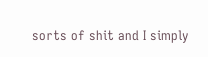sorts of shit and I simply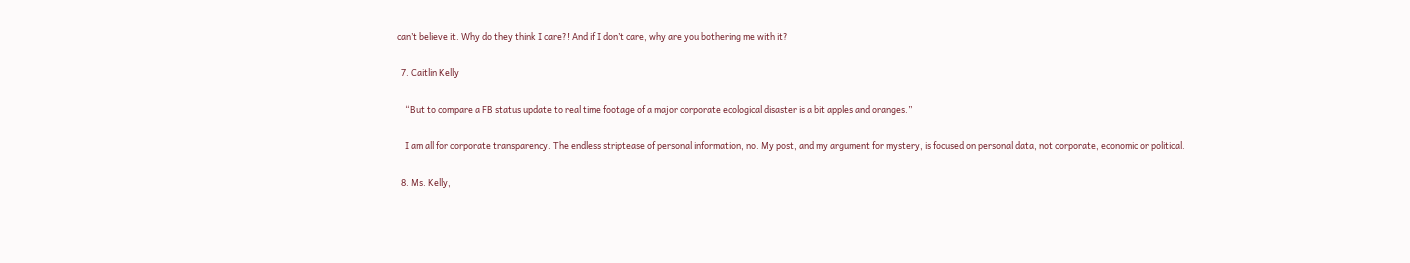can’t believe it. Why do they think I care?! And if I don’t care, why are you bothering me with it?

  7. Caitlin Kelly

    “But to compare a FB status update to real time footage of a major corporate ecological disaster is a bit apples and oranges.”

    I am all for corporate transparency. The endless striptease of personal information, no. My post, and my argument for mystery, is focused on personal data, not corporate, economic or political.

  8. Ms. Kelly,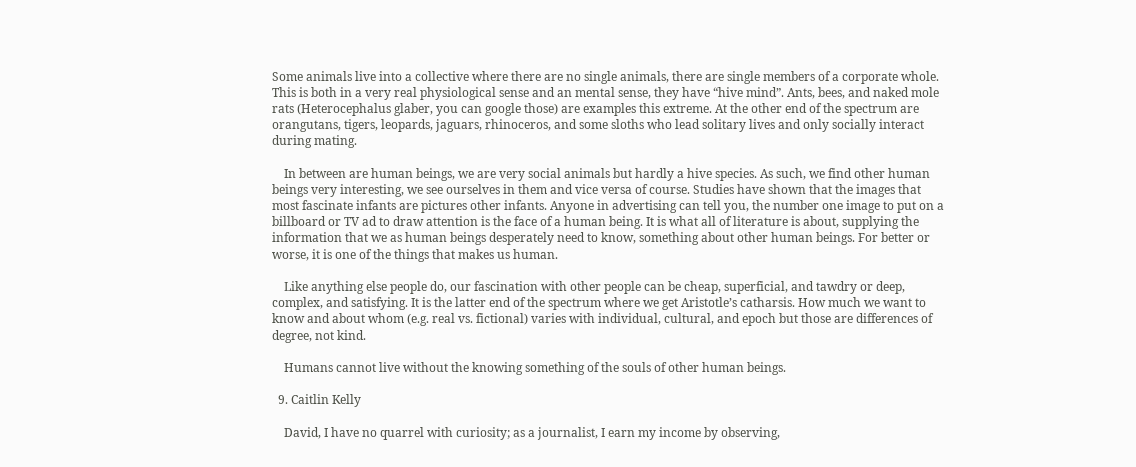Some animals live into a collective where there are no single animals, there are single members of a corporate whole. This is both in a very real physiological sense and an mental sense, they have “hive mind”. Ants, bees, and naked mole rats (Heterocephalus glaber, you can google those) are examples this extreme. At the other end of the spectrum are orangutans, tigers, leopards, jaguars, rhinoceros, and some sloths who lead solitary lives and only socially interact during mating.

    In between are human beings, we are very social animals but hardly a hive species. As such, we find other human beings very interesting, we see ourselves in them and vice versa of course. Studies have shown that the images that most fascinate infants are pictures other infants. Anyone in advertising can tell you, the number one image to put on a billboard or TV ad to draw attention is the face of a human being. It is what all of literature is about, supplying the information that we as human beings desperately need to know, something about other human beings. For better or worse, it is one of the things that makes us human.

    Like anything else people do, our fascination with other people can be cheap, superficial, and tawdry or deep, complex, and satisfying. It is the latter end of the spectrum where we get Aristotle’s catharsis. How much we want to know and about whom (e.g. real vs. fictional) varies with individual, cultural, and epoch but those are differences of degree, not kind.

    Humans cannot live without the knowing something of the souls of other human beings.

  9. Caitlin Kelly

    David, I have no quarrel with curiosity; as a journalist, I earn my income by observing,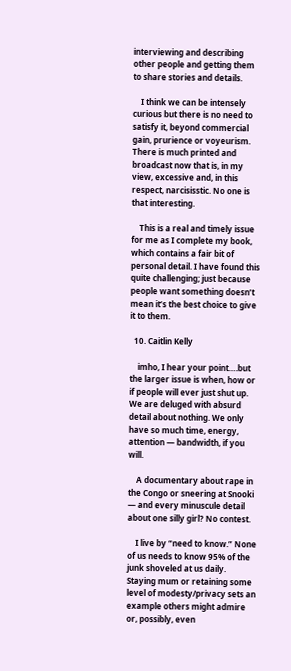interviewing and describing other people and getting them to share stories and details.

    I think we can be intensely curious but there is no need to satisfy it, beyond commercial gain, prurience or voyeurism. There is much printed and broadcast now that is, in my view, excessive and, in this respect, narcisisstic. No one is that interesting.

    This is a real and timely issue for me as I complete my book, which contains a fair bit of personal detail. I have found this quite challenging; just because people want something doesn’t mean it’s the best choice to give it to them.

  10. Caitlin Kelly

    imho, I hear your point….but the larger issue is when, how or if people will ever just shut up. We are deluged with absurd detail about nothing. We only have so much time, energy, attention — bandwidth, if you will.

    A documentary about rape in the Congo or sneering at Snooki — and every minuscule detail about one silly girl? No contest.

    I live by “need to know.” None of us needs to know 95% of the junk shoveled at us daily. Staying mum or retaining some level of modesty/privacy sets an example others might admire or, possibly, even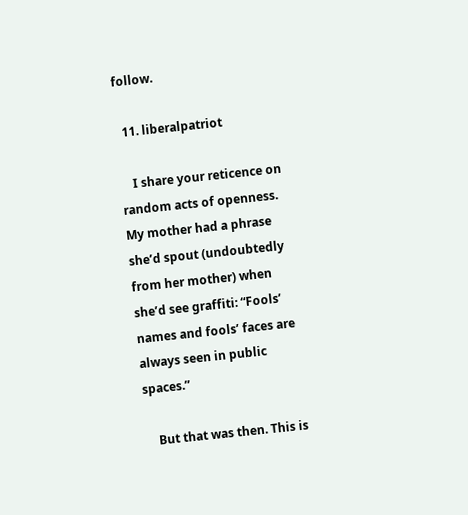follow.

  11. liberalpatriot

    I share your reticence on random acts of openness. My mother had a phrase she’d spout (undoubtedly from her mother) when she’d see graffiti: “Fools’ names and fools’ faces are always seen in public spaces.”

    But that was then. This is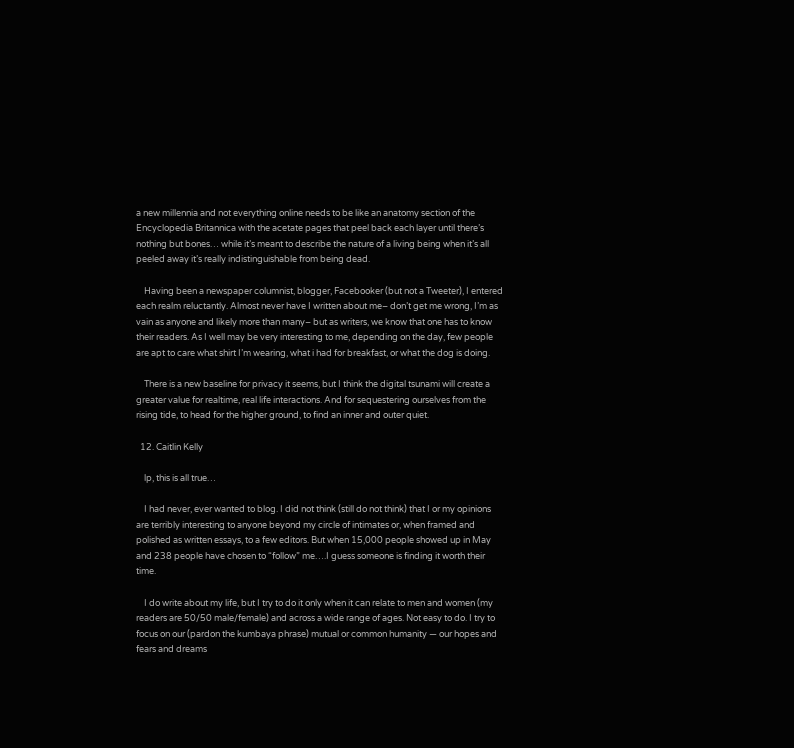a new millennia and not everything online needs to be like an anatomy section of the Encyclopedia Britannica with the acetate pages that peel back each layer until there’s nothing but bones… while it’s meant to describe the nature of a living being when it’s all peeled away it’s really indistinguishable from being dead.

    Having been a newspaper columnist, blogger, Facebooker (but not a Tweeter), I entered each realm reluctantly. Almost never have I written about me– don’t get me wrong, I’m as vain as anyone and likely more than many– but as writers, we know that one has to know their readers. As I well may be very interesting to me, depending on the day, few people are apt to care what shirt I’m wearing, what i had for breakfast, or what the dog is doing.

    There is a new baseline for privacy it seems, but I think the digital tsunami will create a greater value for realtime, real life interactions. And for sequestering ourselves from the rising tide, to head for the higher ground, to find an inner and outer quiet.

  12. Caitlin Kelly

    lp, this is all true…

    I had never, ever wanted to blog. I did not think (still do not think) that I or my opinions are terribly interesting to anyone beyond my circle of intimates or, when framed and polished as written essays, to a few editors. But when 15,000 people showed up in May and 238 people have chosen to “follow” me….I guess someone is finding it worth their time.

    I do write about my life, but I try to do it only when it can relate to men and women (my readers are 50/50 male/female) and across a wide range of ages. Not easy to do. I try to focus on our (pardon the kumbaya phrase) mutual or common humanity — our hopes and fears and dreams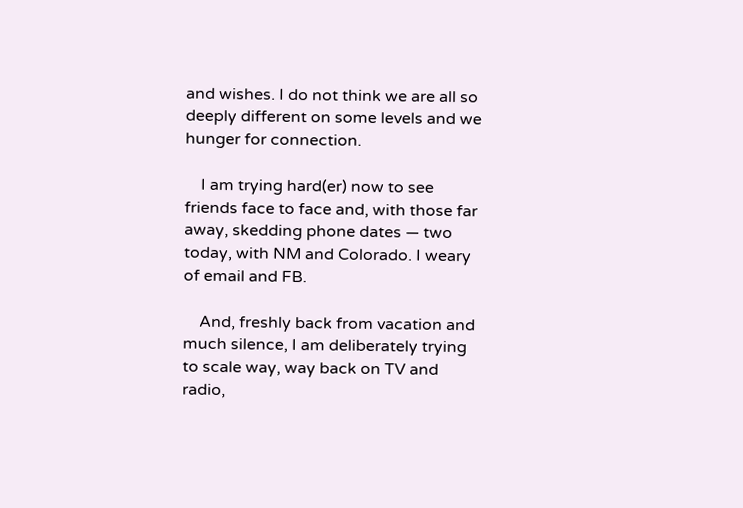and wishes. I do not think we are all so deeply different on some levels and we hunger for connection.

    I am trying hard(er) now to see friends face to face and, with those far away, skedding phone dates — two today, with NM and Colorado. I weary of email and FB.

    And, freshly back from vacation and much silence, I am deliberately trying to scale way, way back on TV and radio,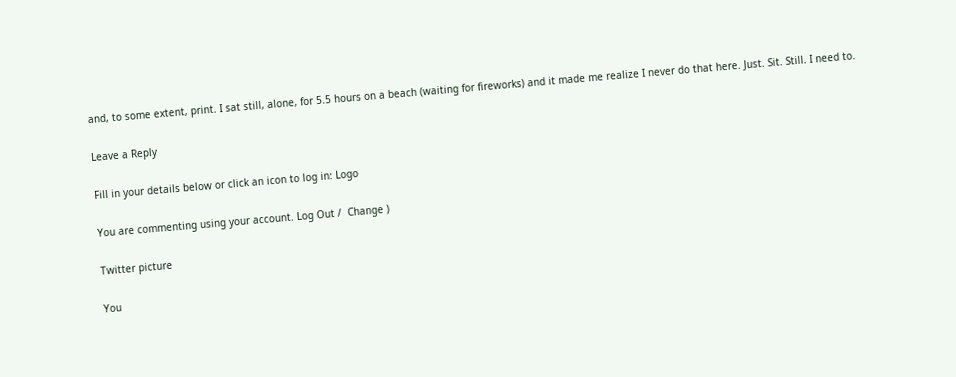and, to some extent, print. I sat still, alone, for 5.5 hours on a beach (waiting for fireworks) and it made me realize I never do that here. Just. Sit. Still. I need to.

Leave a Reply

Fill in your details below or click an icon to log in: Logo

You are commenting using your account. Log Out /  Change )

Twitter picture

You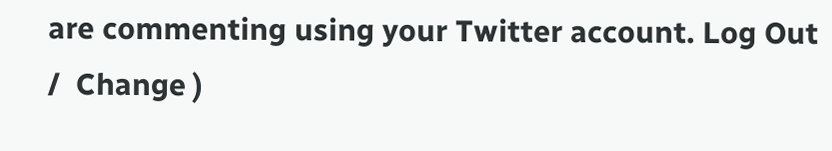are commenting using your Twitter account. Log Out /  Change )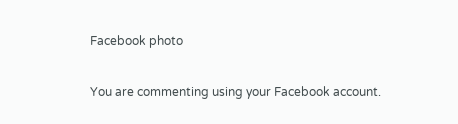Facebook photo

You are commenting using your Facebook account.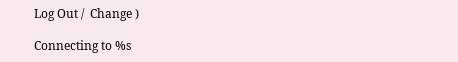Log Out /  Change )

Connecting to %s